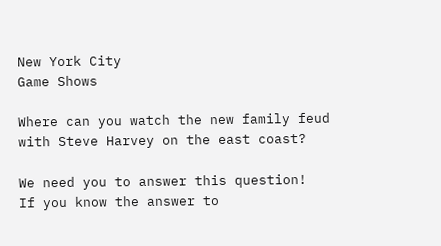New York City
Game Shows

Where can you watch the new family feud with Steve Harvey on the east coast?

We need you to answer this question!
If you know the answer to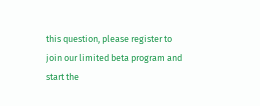this question, please register to join our limited beta program and start the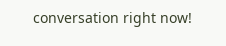conversation right now!